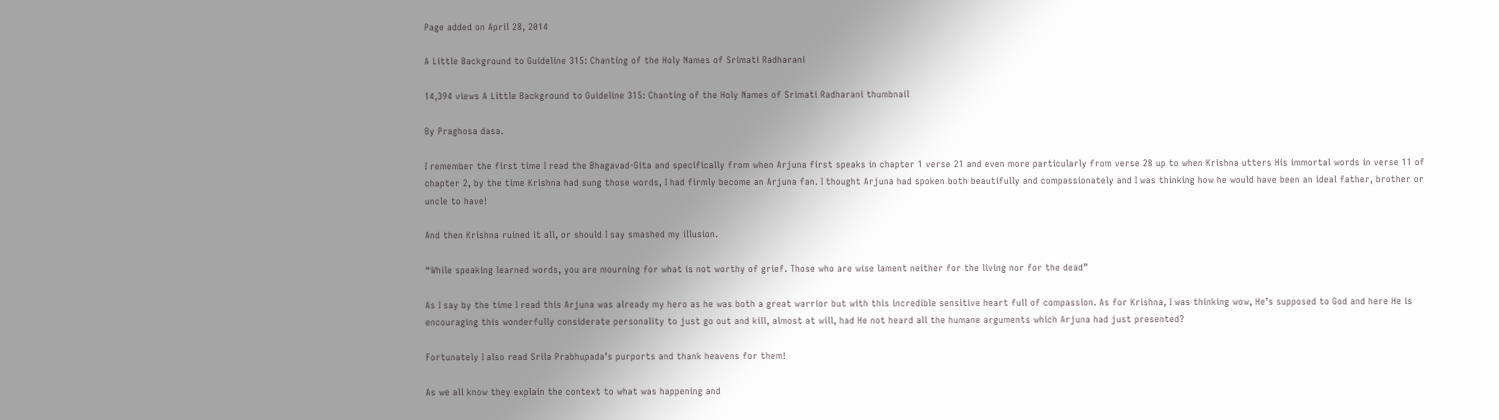Page added on April 28, 2014

A Little Background to Guideline 315: Chanting of the Holy Names of Srimati Radharani

14,394 views A Little Background to Guideline 315: Chanting of the Holy Names of Srimati Radharani thumbnail

By Praghosa dasa.

I remember the first time I read the Bhagavad-Gita and specifically from when Arjuna first speaks in chapter 1 verse 21 and even more particularly from verse 28 up to when Krishna utters His immortal words in verse 11 of chapter 2, by the time Krishna had sung those words, I had firmly become an Arjuna fan. I thought Arjuna had spoken both beautifully and compassionately and I was thinking how he would have been an ideal father, brother or uncle to have!

And then Krishna ruined it all, or should I say smashed my illusion.

“While speaking learned words, you are mourning for what is not worthy of grief. Those who are wise lament neither for the living nor for the dead”

As I say by the time I read this Arjuna was already my hero as he was both a great warrior but with this incredible sensitive heart full of compassion. As for Krishna, I was thinking wow, He’s supposed to God and here He is encouraging this wonderfully considerate personality to just go out and kill, almost at will, had He not heard all the humane arguments which Arjuna had just presented?

Fortunately I also read Srila Prabhupada’s purports and thank heavens for them!

As we all know they explain the context to what was happening and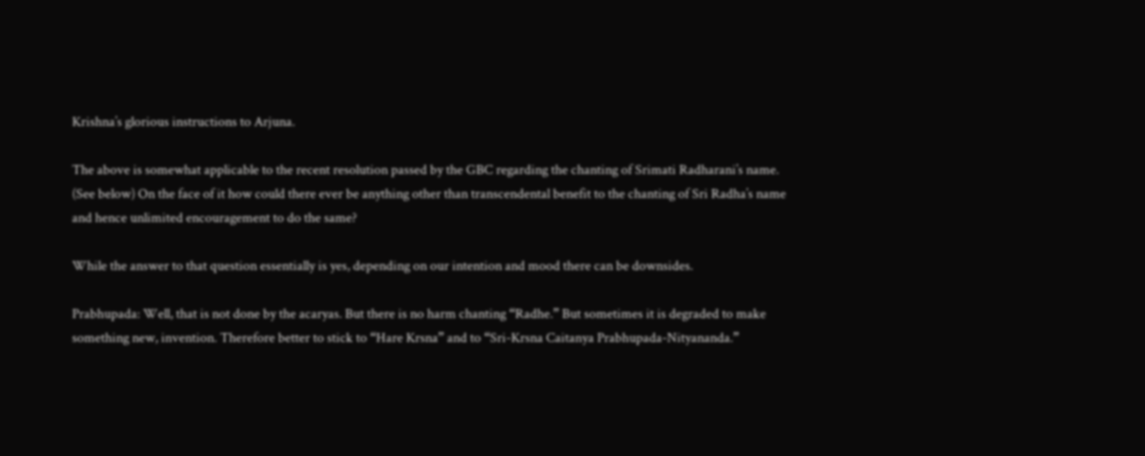Krishna’s glorious instructions to Arjuna.

The above is somewhat applicable to the recent resolution passed by the GBC regarding the chanting of Srimati Radharani’s name. (See below) On the face of it how could there ever be anything other than transcendental benefit to the chanting of Sri Radha’s name and hence unlimited encouragement to do the same?

While the answer to that question essentially is yes, depending on our intention and mood there can be downsides.

Prabhupada: Well, that is not done by the acaryas. But there is no harm chanting “Radhe.” But sometimes it is degraded to make something new, invention. Therefore better to stick to “Hare Krsna” and to “Sri-Krsna Caitanya Prabhupada-Nityananda.”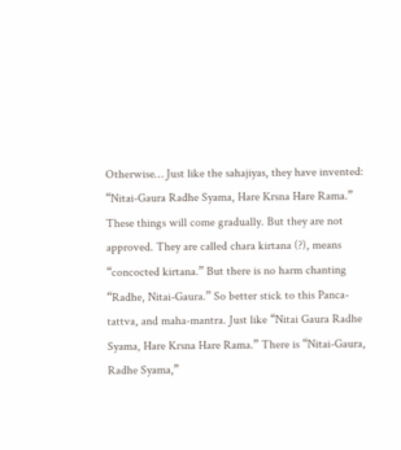Otherwise… Just like the sahajiyas, they have invented: “Nitai-Gaura Radhe Syama, Hare Krsna Hare Rama.” These things will come gradually. But they are not approved. They are called chara kirtana (?), means “concocted kirtana.” But there is no harm chanting “Radhe, Nitai-Gaura.” So better stick to this Panca-tattva, and maha-mantra. Just like “Nitai Gaura Radhe Syama, Hare Krsna Hare Rama.” There is “Nitai-Gaura, Radhe Syama,”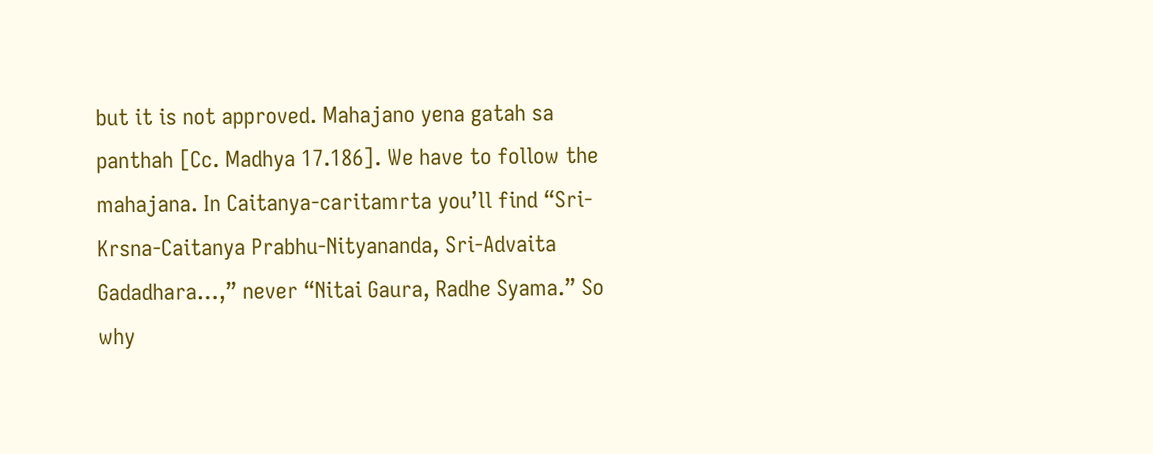but it is not approved. Mahajano yena gatah sa panthah [Cc. Madhya 17.186]. We have to follow the mahajana. In Caitanya-caritamrta you’ll find “Sri-Krsna-Caitanya Prabhu-Nityananda, Sri-Advaita Gadadhara…,” never “Nitai Gaura, Radhe Syama.” So why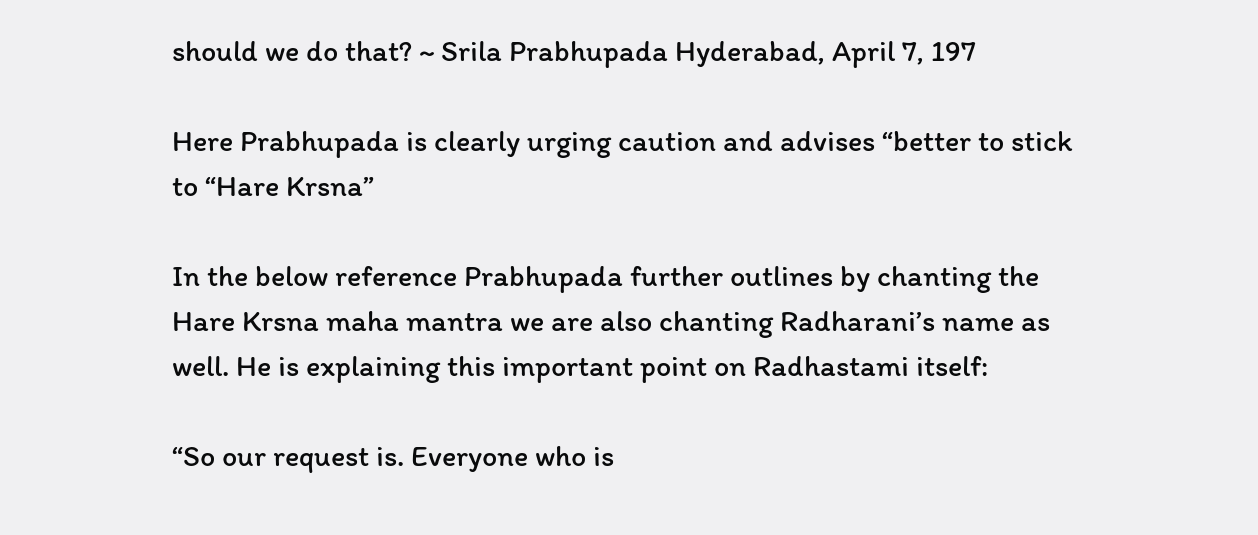should we do that? ~ Srila Prabhupada Hyderabad, April 7, 197

Here Prabhupada is clearly urging caution and advises “better to stick to “Hare Krsna”

In the below reference Prabhupada further outlines by chanting the Hare Krsna maha mantra we are also chanting Radharani’s name as well. He is explaining this important point on Radhastami itself:

“So our request is. Everyone who is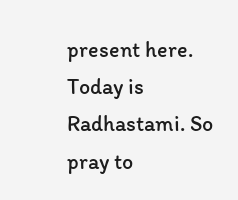present here. Today is Radhastami. So pray to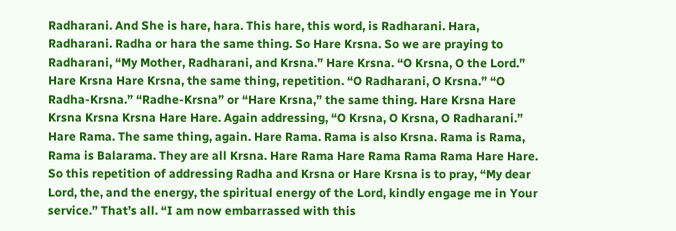Radharani. And She is hare, hara. This hare, this word, is Radharani. Hara, Radharani. Radha or hara the same thing. So Hare Krsna. So we are praying to Radharani, “My Mother, Radharani, and Krsna.” Hare Krsna. “O Krsna, O the Lord.” Hare Krsna Hare Krsna, the same thing, repetition. “O Radharani, O Krsna.” “O Radha-Krsna.” “Radhe-Krsna” or “Hare Krsna,” the same thing. Hare Krsna Hare Krsna Krsna Krsna Hare Hare. Again addressing, “O Krsna, O Krsna, O Radharani.” Hare Rama. The same thing, again. Hare Rama. Rama is also Krsna. Rama is Rama, Rama is Balarama. They are all Krsna. Hare Rama Hare Rama Rama Rama Hare Hare. So this repetition of addressing Radha and Krsna or Hare Krsna is to pray, “My dear Lord, the, and the energy, the spiritual energy of the Lord, kindly engage me in Your service.” That’s all. “I am now embarrassed with this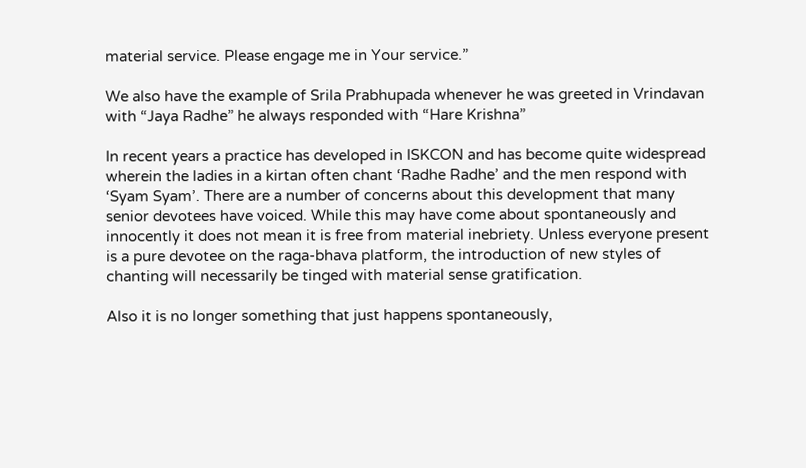material service. Please engage me in Your service.”

We also have the example of Srila Prabhupada whenever he was greeted in Vrindavan with “Jaya Radhe” he always responded with “Hare Krishna”

In recent years a practice has developed in ISKCON and has become quite widespread wherein the ladies in a kirtan often chant ‘Radhe Radhe’ and the men respond with ‘Syam Syam’. There are a number of concerns about this development that many senior devotees have voiced. While this may have come about spontaneously and innocently it does not mean it is free from material inebriety. Unless everyone present is a pure devotee on the raga-bhava platform, the introduction of new styles of chanting will necessarily be tinged with material sense gratification.

Also it is no longer something that just happens spontaneously,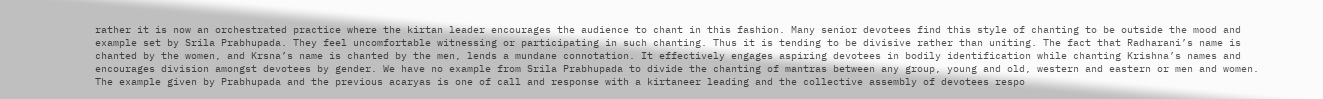rather it is now an orchestrated practice where the kirtan leader encourages the audience to chant in this fashion. Many senior devotees find this style of chanting to be outside the mood and example set by Srila Prabhupada. They feel uncomfortable witnessing or participating in such chanting. Thus it is tending to be divisive rather than uniting. The fact that Radharani’s name is chanted by the women, and Krsna’s name is chanted by the men, lends a mundane connotation. It effectively engages aspiring devotees in bodily identification while chanting Krishna’s names and encourages division amongst devotees by gender. We have no example from Srila Prabhupada to divide the chanting of mantras between any group, young and old, western and eastern or men and women. The example given by Prabhupada and the previous acaryas is one of call and response with a kirtaneer leading and the collective assembly of devotees respo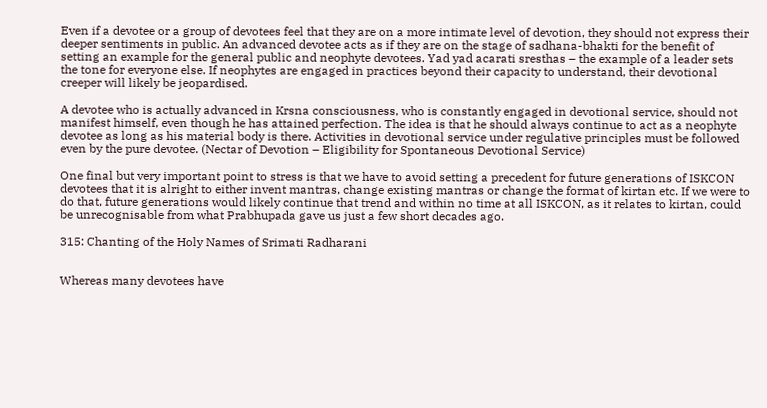Even if a devotee or a group of devotees feel that they are on a more intimate level of devotion, they should not express their deeper sentiments in public. An advanced devotee acts as if they are on the stage of sadhana-bhakti for the benefit of setting an example for the general public and neophyte devotees. Yad yad acarati sresthas – the example of a leader sets the tone for everyone else. If neophytes are engaged in practices beyond their capacity to understand, their devotional creeper will likely be jeopardised.

A devotee who is actually advanced in Krsna consciousness, who is constantly engaged in devotional service, should not manifest himself, even though he has attained perfection. The idea is that he should always continue to act as a neophyte devotee as long as his material body is there. Activities in devotional service under regulative principles must be followed even by the pure devotee. (Nectar of Devotion – Eligibility for Spontaneous Devotional Service)

One final but very important point to stress is that we have to avoid setting a precedent for future generations of ISKCON devotees that it is alright to either invent mantras, change existing mantras or change the format of kirtan etc. If we were to do that, future generations would likely continue that trend and within no time at all ISKCON, as it relates to kirtan, could be unrecognisable from what Prabhupada gave us just a few short decades ago.

315: Chanting of the Holy Names of Srimati Radharani


Whereas many devotees have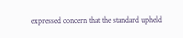expressed concern that the standard upheld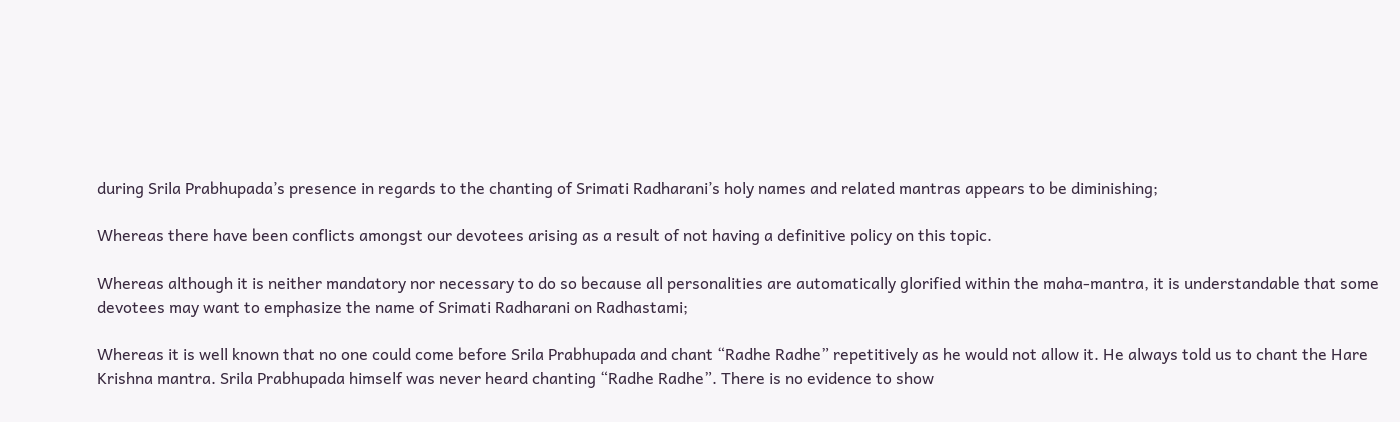during Srila Prabhupada’s presence in regards to the chanting of Srimati Radharani’s holy names and related mantras appears to be diminishing;

Whereas there have been conflicts amongst our devotees arising as a result of not having a definitive policy on this topic.

Whereas although it is neither mandatory nor necessary to do so because all personalities are automatically glorified within the maha-mantra, it is understandable that some devotees may want to emphasize the name of Srimati Radharani on Radhastami;

Whereas it is well known that no one could come before Srila Prabhupada and chant “Radhe Radhe” repetitively as he would not allow it. He always told us to chant the Hare Krishna mantra. Srila Prabhupada himself was never heard chanting “Radhe Radhe”. There is no evidence to show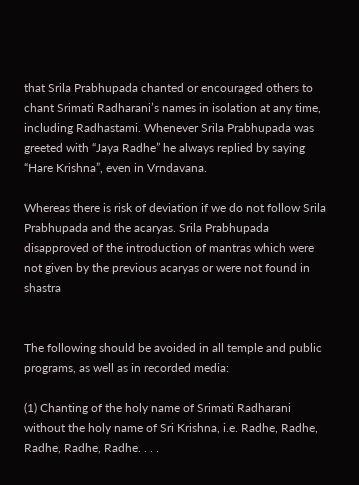that Srila Prabhupada chanted or encouraged others to chant Srimati Radharani’s names in isolation at any time, including Radhastami. Whenever Srila Prabhupada was greeted with “Jaya Radhe” he always replied by saying “Hare Krishna”, even in Vrndavana.

Whereas there is risk of deviation if we do not follow Srila Prabhupada and the acaryas. Srila Prabhupada disapproved of the introduction of mantras which were not given by the previous acaryas or were not found in shastra


The following should be avoided in all temple and public programs, as well as in recorded media:

(1) Chanting of the holy name of Srimati Radharani without the holy name of Sri Krishna, i.e. Radhe, Radhe, Radhe, Radhe, Radhe. . . .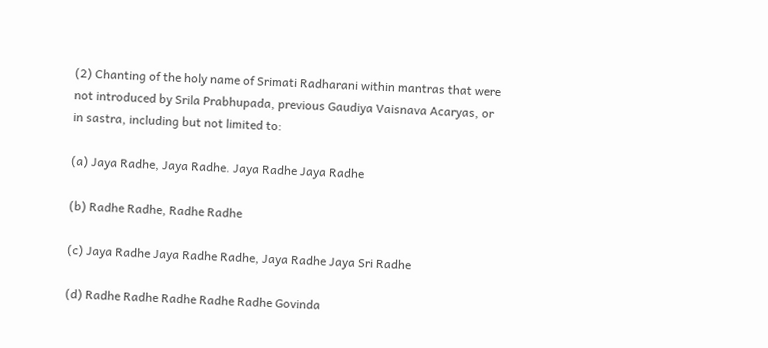(2) Chanting of the holy name of Srimati Radharani within mantras that were not introduced by Srila Prabhupada, previous Gaudiya Vaisnava Acaryas, or in sastra, including but not limited to:

(a) Jaya Radhe, Jaya Radhe. Jaya Radhe Jaya Radhe

(b) Radhe Radhe, Radhe Radhe

(c) Jaya Radhe Jaya Radhe Radhe, Jaya Radhe Jaya Sri Radhe

(d) Radhe Radhe Radhe Radhe Radhe Govinda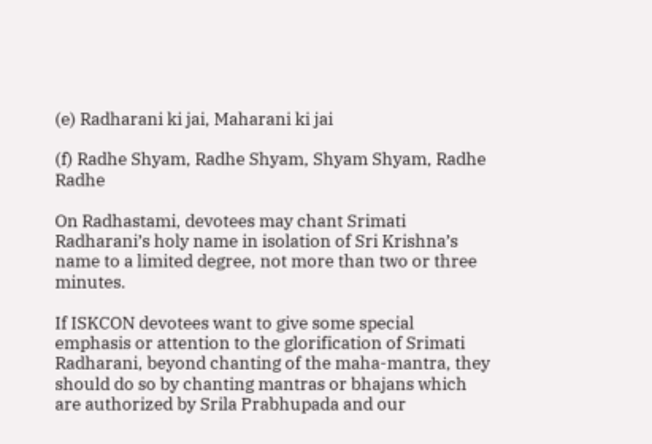(e) Radharani ki jai, Maharani ki jai

(f) Radhe Shyam, Radhe Shyam, Shyam Shyam, Radhe Radhe

On Radhastami, devotees may chant Srimati Radharani’s holy name in isolation of Sri Krishna’s name to a limited degree, not more than two or three minutes.

If ISKCON devotees want to give some special emphasis or attention to the glorification of Srimati Radharani, beyond chanting of the maha-mantra, they should do so by chanting mantras or bhajans which are authorized by Srila Prabhupada and our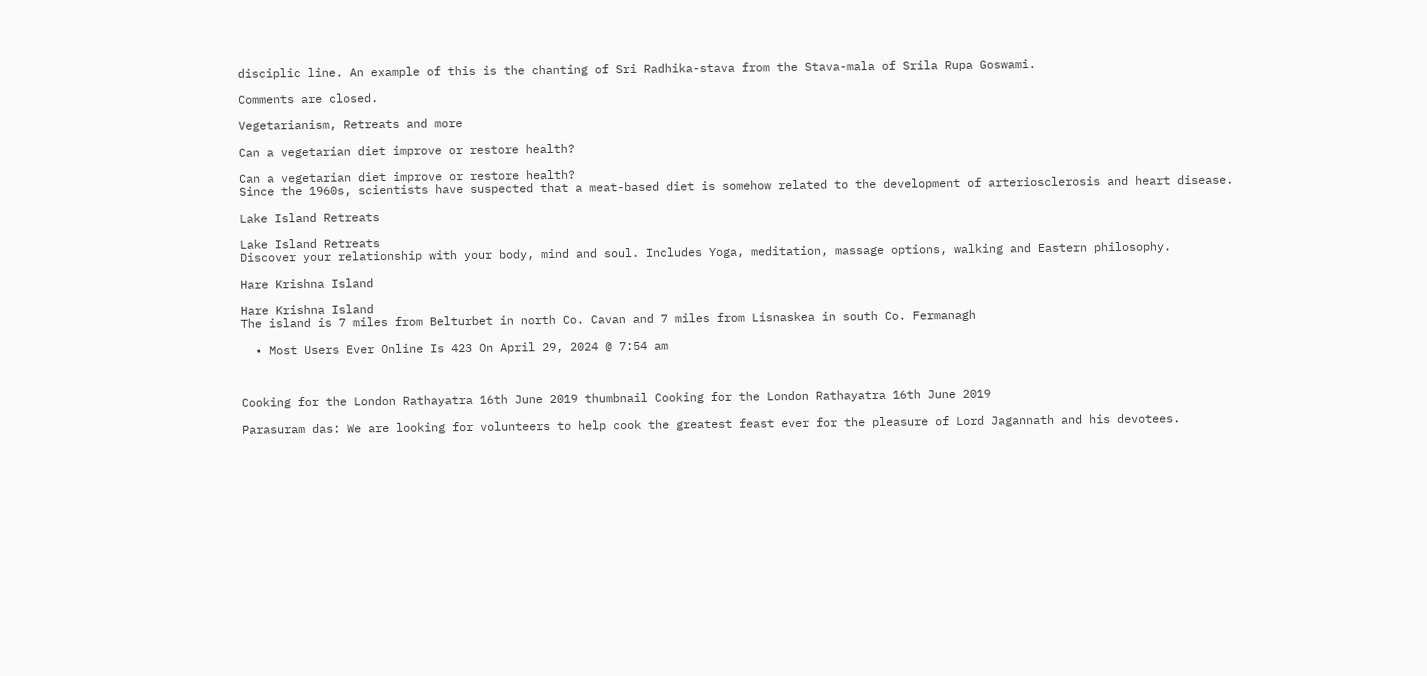disciplic line. An example of this is the chanting of Sri Radhika-stava from the Stava-mala of Srila Rupa Goswami.

Comments are closed.

Vegetarianism, Retreats and more

Can a vegetarian diet improve or restore health?

Can a vegetarian diet improve or restore health?
Since the 1960s, scientists have suspected that a meat-based diet is somehow related to the development of arteriosclerosis and heart disease.

Lake Island Retreats

Lake Island Retreats
Discover your relationship with your body, mind and soul. Includes Yoga, meditation, massage options, walking and Eastern philosophy.

Hare Krishna Island

Hare Krishna Island
The island is 7 miles from Belturbet in north Co. Cavan and 7 miles from Lisnaskea in south Co. Fermanagh

  • Most Users Ever Online Is 423 On April 29, 2024 @ 7:54 am



Cooking for the London Rathayatra 16th June 2019 thumbnail Cooking for the London Rathayatra 16th June 2019

Parasuram das: We are looking for volunteers to help cook the greatest feast ever for the pleasure of Lord Jagannath and his devotees.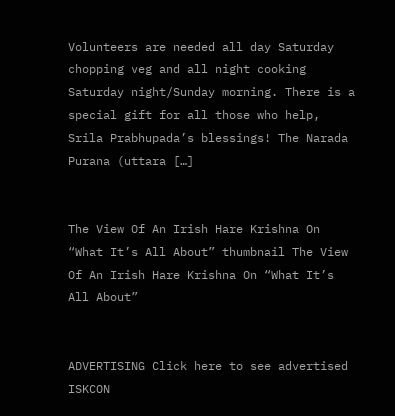Volunteers are needed all day Saturday chopping veg and all night cooking Saturday night/Sunday morning. There is a special gift for all those who help, Srila Prabhupada’s blessings! The Narada Purana (uttara […]


The View Of An Irish Hare Krishna On “What It’s All About” thumbnail The View Of An Irish Hare Krishna On “What It’s All About”


ADVERTISING Click here to see advertised ISKCON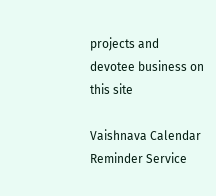projects and devotee business on this site

Vaishnava Calendar Reminder Service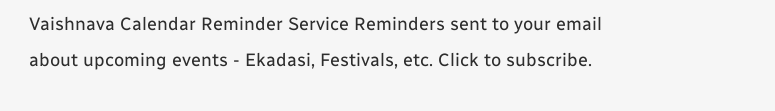Vaishnava Calendar Reminder Service Reminders sent to your email about upcoming events - Ekadasi, Festivals, etc. Click to subscribe.